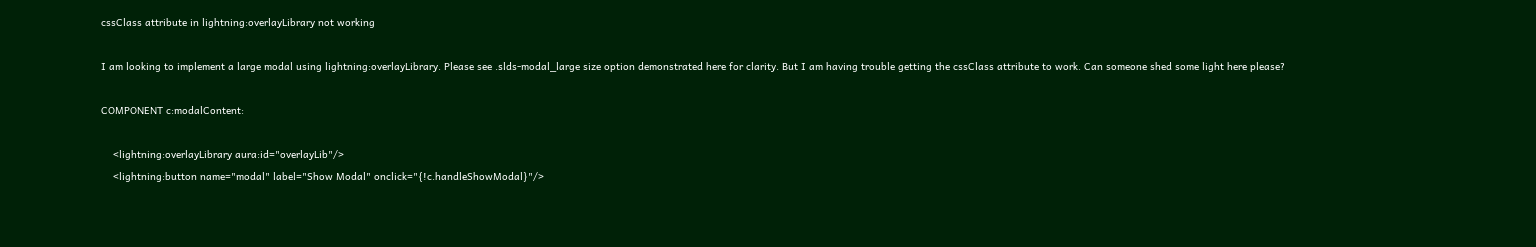cssClass attribute in lightning:overlayLibrary not working

I am looking to implement a large modal using lightning:overlayLibrary. Please see .slds-modal_large size option demonstrated here for clarity. But I am having trouble getting the cssClass attribute to work. Can someone shed some light here please?

COMPONENT c:modalContent:

    <lightning:overlayLibrary aura:id="overlayLib"/>
    <lightning:button name="modal" label="Show Modal" onclick="{!c.handleShowModal}"/>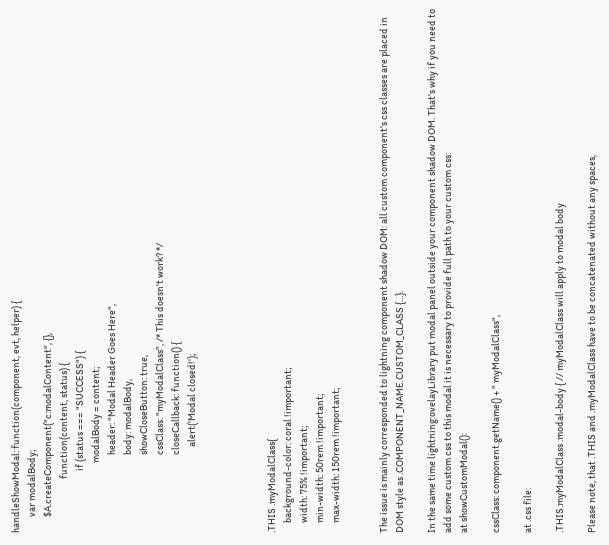handleShowModal: function(component, evt, helper) {
        var modalBody;
        $A.createComponent("c:modalContent", {},
                           function(content, status) {
                               if (status === "SUCCESS") {
                                   modalBody = content;
                                       header: "Modal Header Goes Here",
                                       body: modalBody,
                                       showCloseButton: true,
                                       cssClass: "myModalClass", /* This doesn't work? */
                                       closeCallback: function() {
                                           alert('Modal closed!');




.THIS .myModalClass{
     background-color: coral !important;
     width: 75% !important;
     min-width: 50rem !important;
     max-width: 150rem !important;


The issue is mainly corresponded to lightning component shadow DOM: all custom component’s css classes are placed in DOM style as .COMPONENT_NAME.CUSTOM_CLASS {...}.

In the same time lightning:ovelayLibrary put modal panel outside your component shadow DOM. That’s why if you need to add some custom css to this modal it is necessary to provide full path to your custom css:
at showCustomModal():

cssClass: component.getName() + " myModalClass",

at .css file:

.THIS.myModalClass .modal-body { // myModalClass will apply to modal body

Please note, that .THIS and .myModalClass have to be concatenated without any spaces,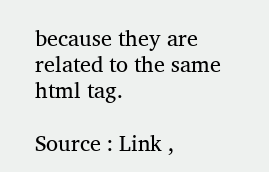because they are related to the same html tag.

Source : Link ,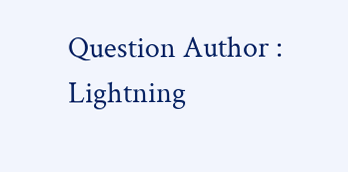Question Author : Lightning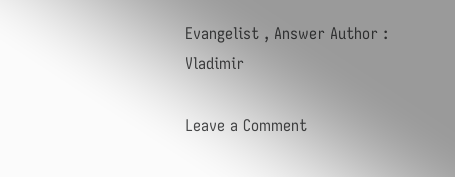Evangelist , Answer Author : Vladimir

Leave a Comment